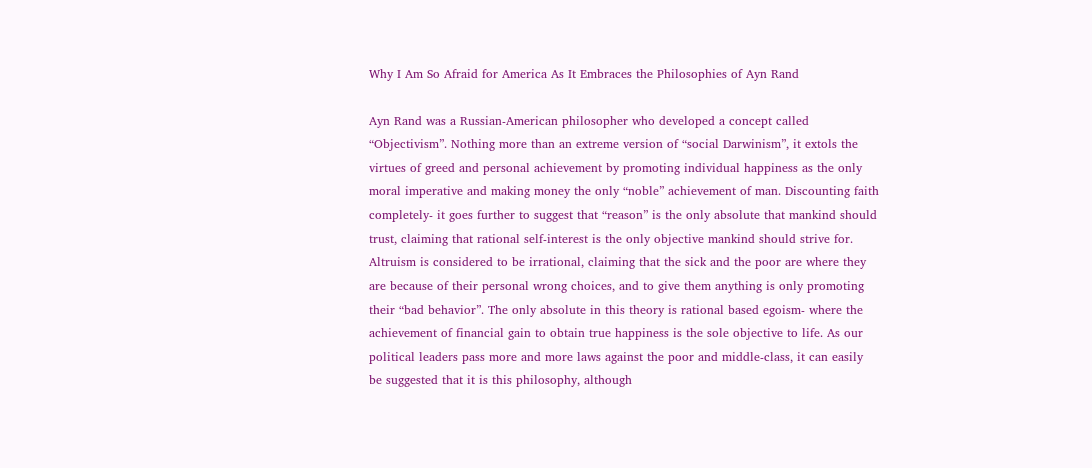Why I Am So Afraid for America As It Embraces the Philosophies of Ayn Rand

Ayn Rand was a Russian-American philosopher who developed a concept called “Objectivism”. Nothing more than an extreme version of “social Darwinism”, it extols the virtues of greed and personal achievement by promoting individual happiness as the only moral imperative and making money the only “noble” achievement of man. Discounting faith completely- it goes further to suggest that “reason” is the only absolute that mankind should trust, claiming that rational self-interest is the only objective mankind should strive for. Altruism is considered to be irrational, claiming that the sick and the poor are where they are because of their personal wrong choices, and to give them anything is only promoting their “bad behavior”. The only absolute in this theory is rational based egoism- where the achievement of financial gain to obtain true happiness is the sole objective to life. As our political leaders pass more and more laws against the poor and middle-class, it can easily be suggested that it is this philosophy, although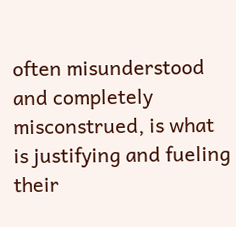often misunderstood and completely misconstrued, is what is justifying and fueling their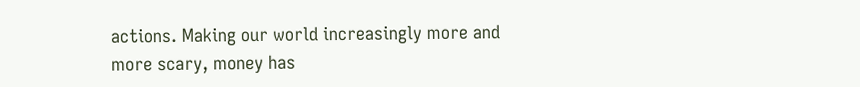actions. Making our world increasingly more and more scary, money has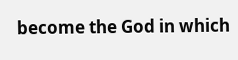become the God in which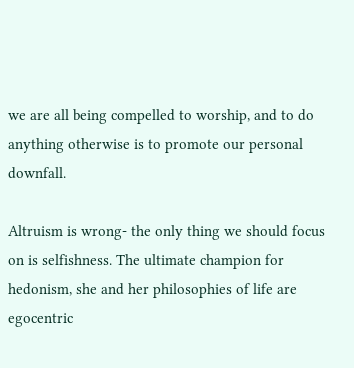we are all being compelled to worship, and to do anything otherwise is to promote our personal downfall.

Altruism is wrong- the only thing we should focus on is selfishness. The ultimate champion for hedonism, she and her philosophies of life are egocentric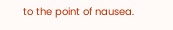to the point of nausea.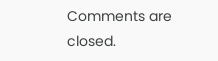Comments are closed.